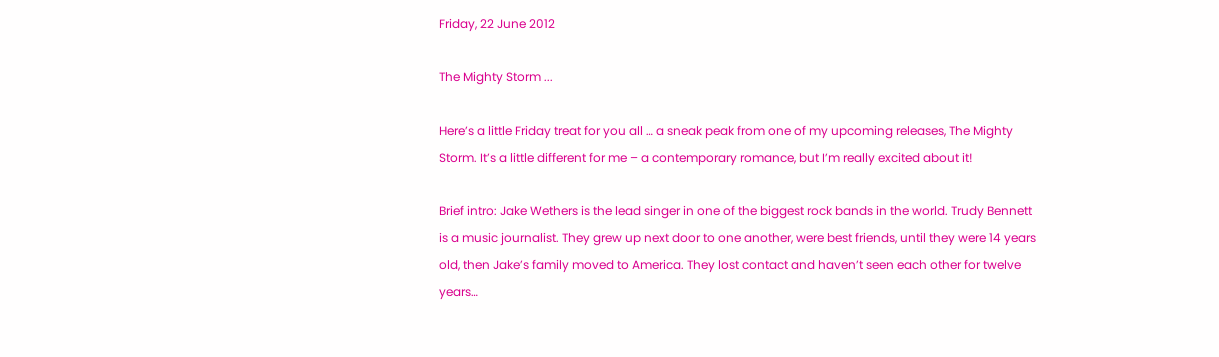Friday, 22 June 2012

The Mighty Storm ...

Here’s a little Friday treat for you all … a sneak peak from one of my upcoming releases, The Mighty Storm. It’s a little different for me – a contemporary romance, but I’m really excited about it!

Brief intro: Jake Wethers is the lead singer in one of the biggest rock bands in the world. Trudy Bennett is a music journalist. They grew up next door to one another, were best friends, until they were 14 years old, then Jake’s family moved to America. They lost contact and haven’t seen each other for twelve years…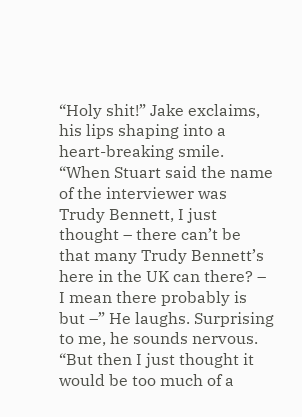“Holy shit!” Jake exclaims, his lips shaping into a heart-breaking smile. “When Stuart said the name of the interviewer was Trudy Bennett, I just thought – there can’t be that many Trudy Bennett’s here in the UK can there? – I mean there probably is but –” He laughs. Surprising to me, he sounds nervous. “But then I just thought it would be too much of a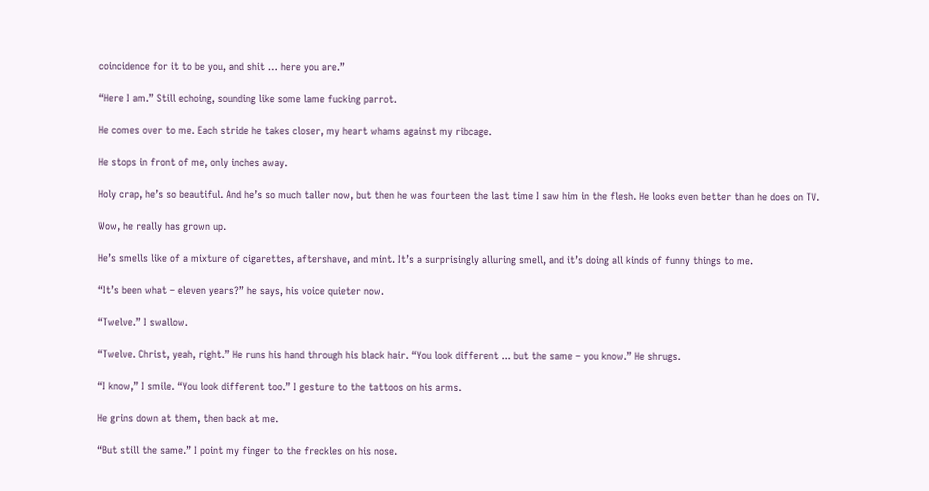coincidence for it to be you, and shit … here you are.”

“Here I am.” Still echoing, sounding like some lame fucking parrot.

He comes over to me. Each stride he takes closer, my heart whams against my ribcage.

He stops in front of me, only inches away.

Holy crap, he’s so beautiful. And he’s so much taller now, but then he was fourteen the last time I saw him in the flesh. He looks even better than he does on TV.

Wow, he really has grown up.

He’s smells like of a mixture of cigarettes, aftershave, and mint. It’s a surprisingly alluring smell, and it’s doing all kinds of funny things to me.

“It’s been what – eleven years?” he says, his voice quieter now.

“Twelve.” I swallow.

“Twelve. Christ, yeah, right.” He runs his hand through his black hair. “You look different ... but the same – you know.” He shrugs.

“I know,” I smile. “You look different too.” I gesture to the tattoos on his arms.

He grins down at them, then back at me.

“But still the same.” I point my finger to the freckles on his nose.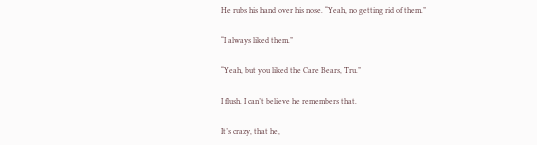He rubs his hand over his nose. “Yeah, no getting rid of them.”

“I always liked them.”

“Yeah, but you liked the Care Bears, Tru.”

I flush. I can’t believe he remembers that.

It’s crazy, that he,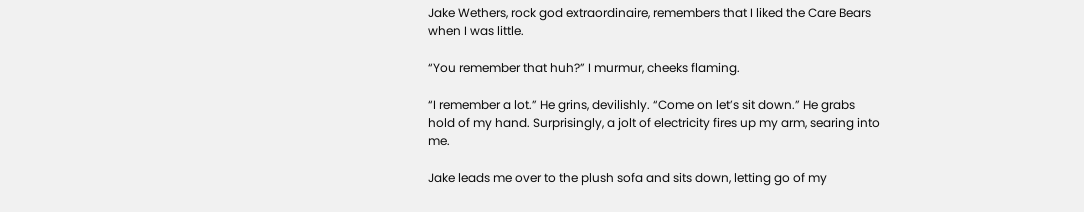Jake Wethers, rock god extraordinaire, remembers that I liked the Care Bears when I was little.

“You remember that huh?” I murmur, cheeks flaming.

“I remember a lot.” He grins, devilishly. “Come on let’s sit down.” He grabs hold of my hand. Surprisingly, a jolt of electricity fires up my arm, searing into me.

Jake leads me over to the plush sofa and sits down, letting go of my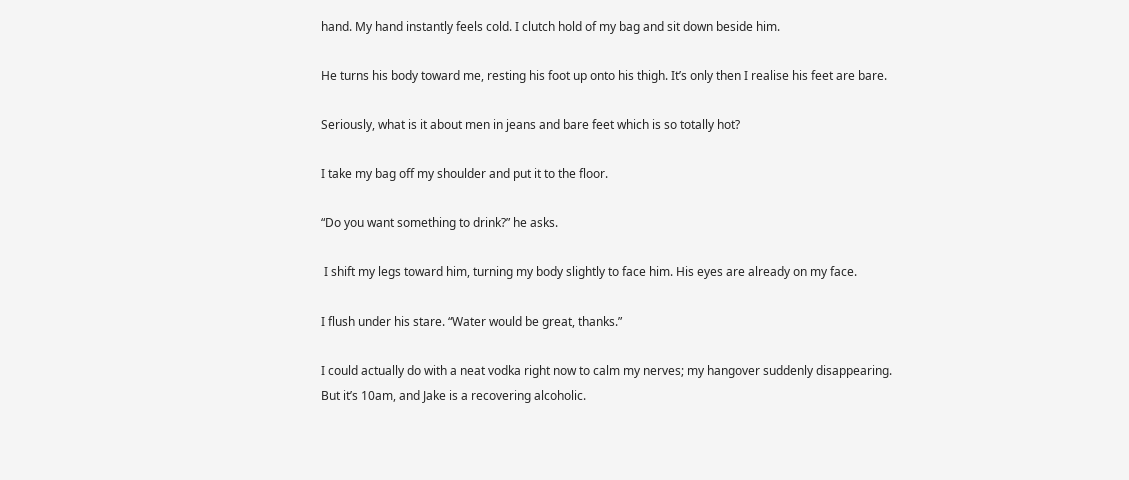hand. My hand instantly feels cold. I clutch hold of my bag and sit down beside him.

He turns his body toward me, resting his foot up onto his thigh. It’s only then I realise his feet are bare.

Seriously, what is it about men in jeans and bare feet which is so totally hot?

I take my bag off my shoulder and put it to the floor.

“Do you want something to drink?” he asks.

 I shift my legs toward him, turning my body slightly to face him. His eyes are already on my face.

I flush under his stare. “Water would be great, thanks.”

I could actually do with a neat vodka right now to calm my nerves; my hangover suddenly disappearing. But it’s 10am, and Jake is a recovering alcoholic.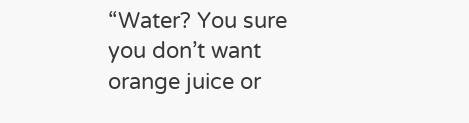“Water? You sure you don’t want orange juice or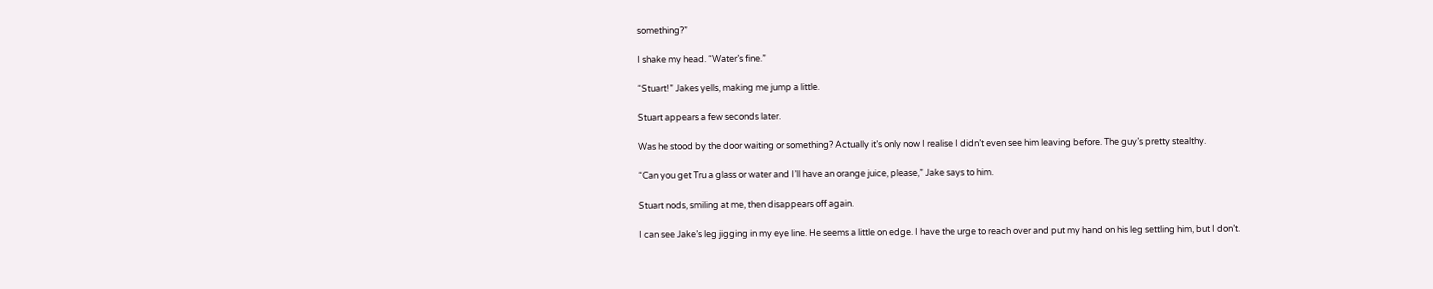something?”

I shake my head. “Water’s fine.”

“Stuart!” Jakes yells, making me jump a little.

Stuart appears a few seconds later.

Was he stood by the door waiting or something? Actually it’s only now I realise I didn’t even see him leaving before. The guy’s pretty stealthy.

“Can you get Tru a glass or water and I’ll have an orange juice, please,” Jake says to him.

Stuart nods, smiling at me, then disappears off again.

I can see Jake’s leg jigging in my eye line. He seems a little on edge. I have the urge to reach over and put my hand on his leg settling him, but I don’t.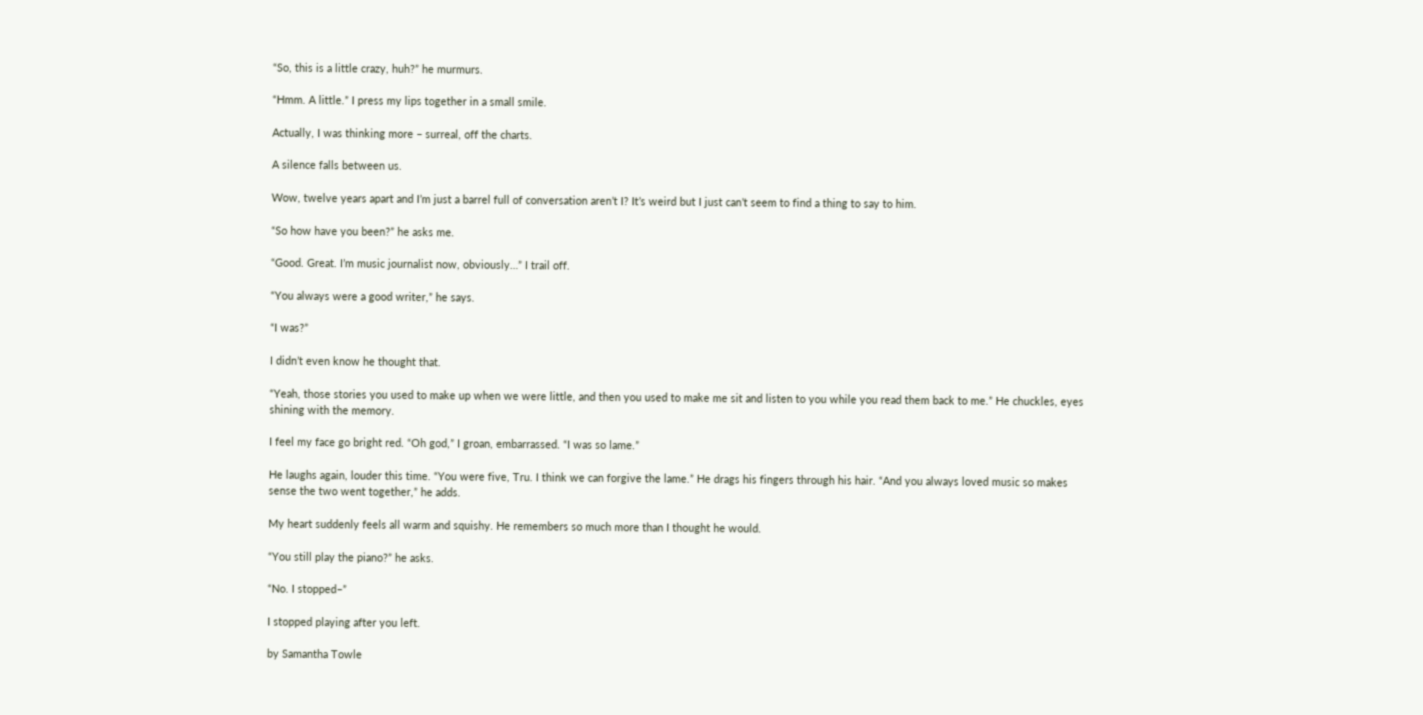“So, this is a little crazy, huh?” he murmurs.

“Hmm. A little.” I press my lips together in a small smile.

Actually, I was thinking more – surreal, off the charts.

A silence falls between us.

Wow, twelve years apart and I’m just a barrel full of conversation aren’t I? It’s weird but I just can’t seem to find a thing to say to him.

“So how have you been?” he asks me.

“Good. Great. I’m music journalist now, obviously…” I trail off.

“You always were a good writer,” he says.

“I was?”

I didn’t even know he thought that.

“Yeah, those stories you used to make up when we were little, and then you used to make me sit and listen to you while you read them back to me.” He chuckles, eyes shining with the memory.

I feel my face go bright red. “Oh god,” I groan, embarrassed. “I was so lame.”

He laughs again, louder this time. “You were five, Tru. I think we can forgive the lame.” He drags his fingers through his hair. “And you always loved music so makes sense the two went together,” he adds.

My heart suddenly feels all warm and squishy. He remembers so much more than I thought he would.

“You still play the piano?” he asks.

“No. I stopped–”

I stopped playing after you left.

by Samantha Towle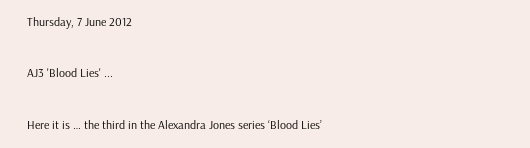Thursday, 7 June 2012

AJ3 'Blood Lies' ...

Here it is … the third in the Alexandra Jones series ‘Blood Lies’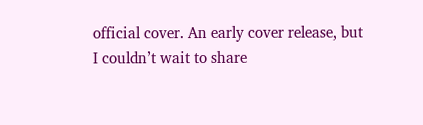official cover. An early cover release, but I couldn’t wait to share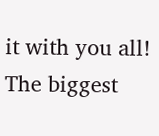it with you all! The biggest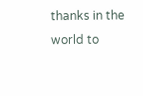thanks in the world to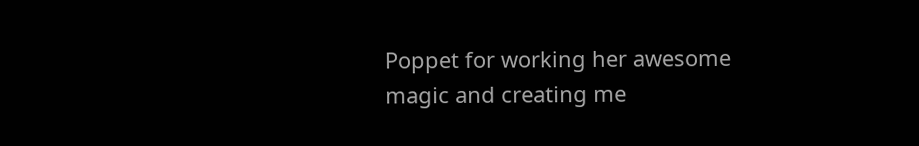Poppet for working her awesome magic and creating me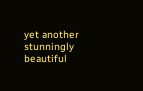yet another stunningly beautiful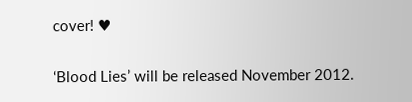cover! ♥

‘Blood Lies’ will be released November 2012.